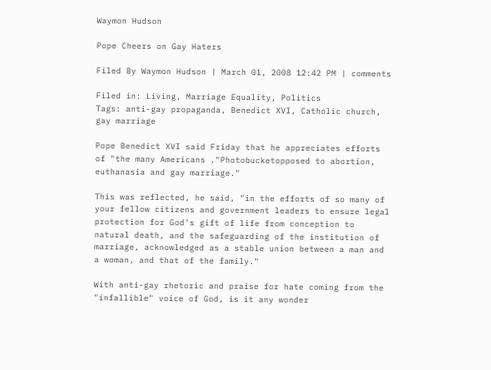Waymon Hudson

Pope Cheers on Gay Haters

Filed By Waymon Hudson | March 01, 2008 12:42 PM | comments

Filed in: Living, Marriage Equality, Politics
Tags: anti-gay propaganda, Benedict XVI, Catholic church, gay marriage

Pope Benedict XVI said Friday that he appreciates efforts of "the many Americans ."Photobucketopposed to abortion, euthanasia and gay marriage."

This was reflected, he said, "in the efforts of so many of your fellow citizens and government leaders to ensure legal protection for God's gift of life from conception to natural death, and the safeguarding of the institution of marriage, acknowledged as a stable union between a man and a woman, and that of the family."

With anti-gay rhetoric and praise for hate coming from the "infallible" voice of God, is it any wonder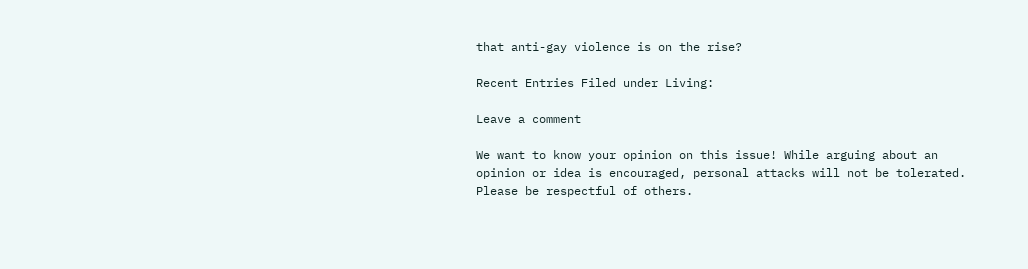that anti-gay violence is on the rise?

Recent Entries Filed under Living:

Leave a comment

We want to know your opinion on this issue! While arguing about an opinion or idea is encouraged, personal attacks will not be tolerated. Please be respectful of others.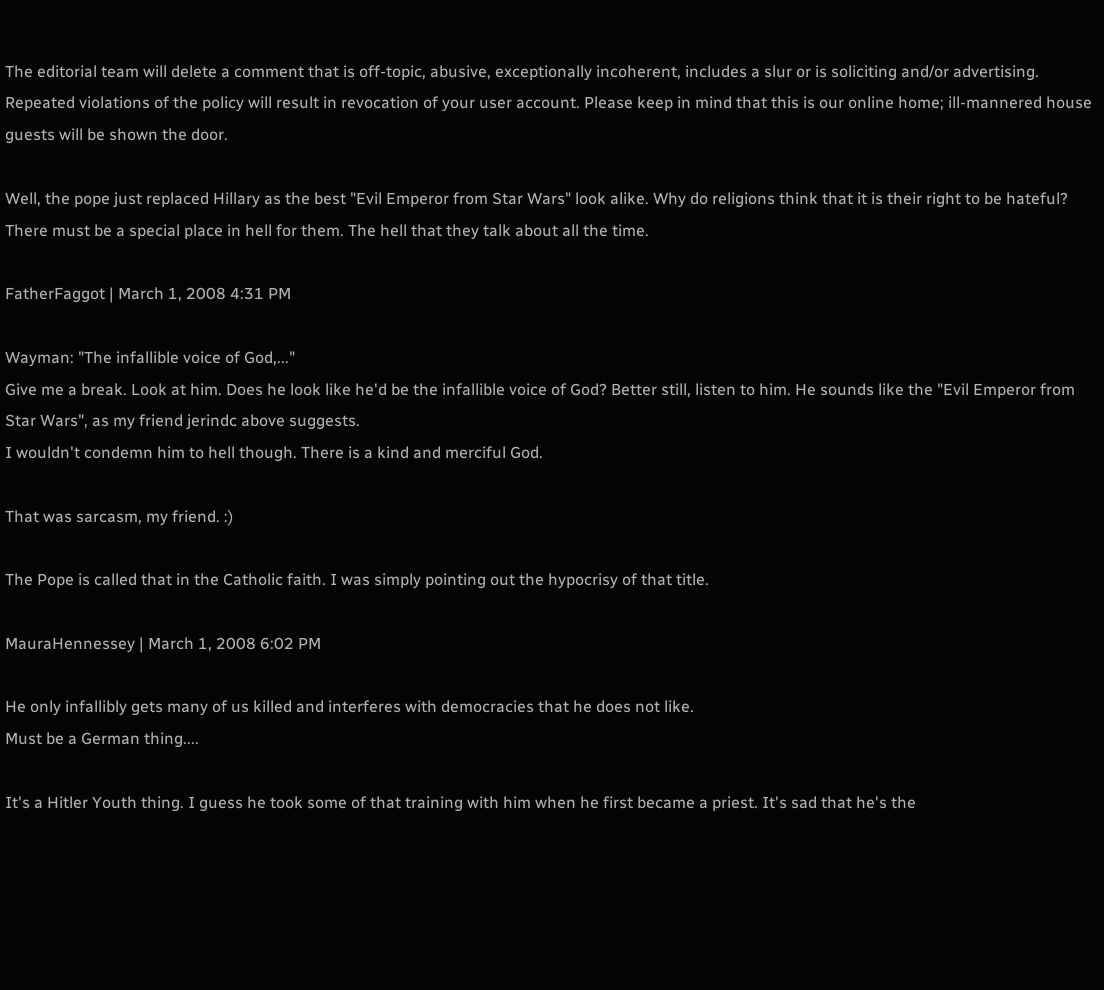The editorial team will delete a comment that is off-topic, abusive, exceptionally incoherent, includes a slur or is soliciting and/or advertising. Repeated violations of the policy will result in revocation of your user account. Please keep in mind that this is our online home; ill-mannered house guests will be shown the door.

Well, the pope just replaced Hillary as the best "Evil Emperor from Star Wars" look alike. Why do religions think that it is their right to be hateful? There must be a special place in hell for them. The hell that they talk about all the time.

FatherFaggot | March 1, 2008 4:31 PM

Wayman: "The infallible voice of God,..."
Give me a break. Look at him. Does he look like he'd be the infallible voice of God? Better still, listen to him. He sounds like the "Evil Emperor from Star Wars", as my friend jerindc above suggests.
I wouldn't condemn him to hell though. There is a kind and merciful God.

That was sarcasm, my friend. :)

The Pope is called that in the Catholic faith. I was simply pointing out the hypocrisy of that title.

MauraHennessey | March 1, 2008 6:02 PM

He only infallibly gets many of us killed and interferes with democracies that he does not like.
Must be a German thing....

It's a Hitler Youth thing. I guess he took some of that training with him when he first became a priest. It's sad that he's the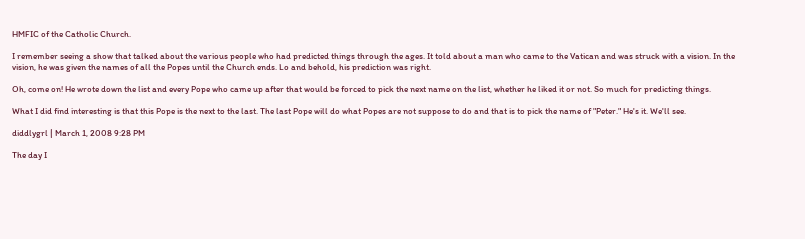HMFIC of the Catholic Church.

I remember seeing a show that talked about the various people who had predicted things through the ages. It told about a man who came to the Vatican and was struck with a vision. In the vision, he was given the names of all the Popes until the Church ends. Lo and behold, his prediction was right.

Oh, come on! He wrote down the list and every Pope who came up after that would be forced to pick the next name on the list, whether he liked it or not. So much for predicting things.

What I did find interesting is that this Pope is the next to the last. The last Pope will do what Popes are not suppose to do and that is to pick the name of "Peter." He's it. We'll see.

diddlygrl | March 1, 2008 9:28 PM

The day I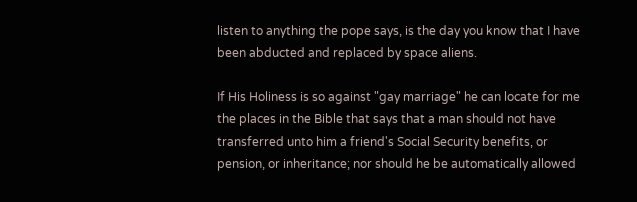listen to anything the pope says, is the day you know that I have been abducted and replaced by space aliens.

If His Holiness is so against "gay marriage" he can locate for me the places in the Bible that says that a man should not have transferred unto him a friend's Social Security benefits, or pension, or inheritance; nor should he be automatically allowed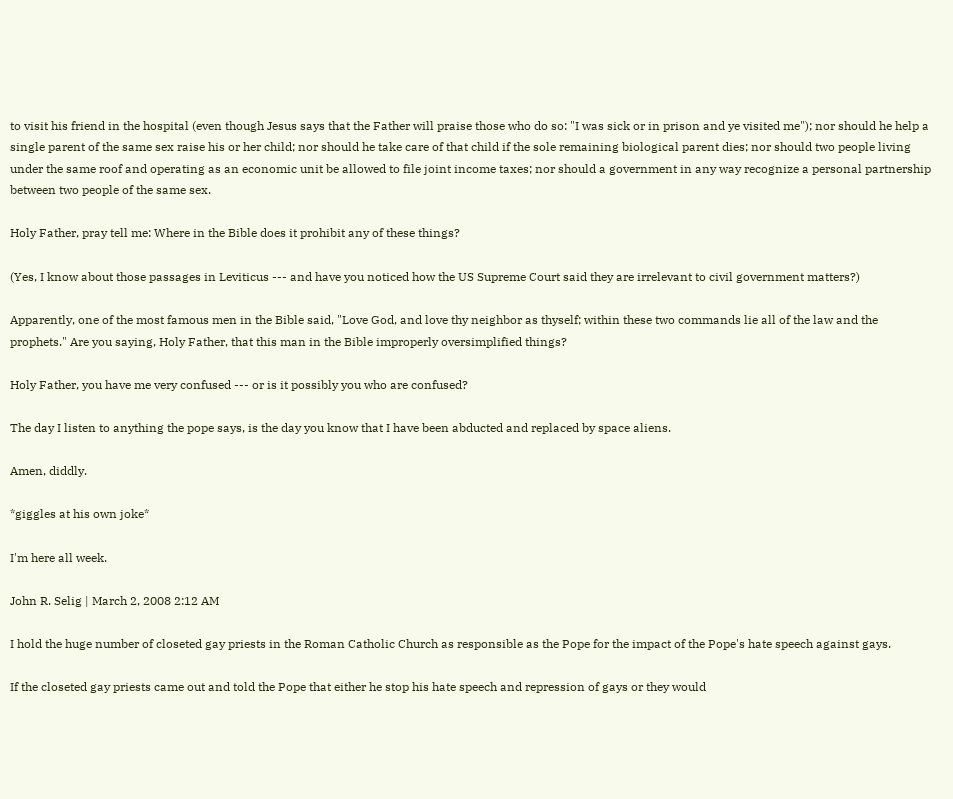to visit his friend in the hospital (even though Jesus says that the Father will praise those who do so: "I was sick or in prison and ye visited me"); nor should he help a single parent of the same sex raise his or her child; nor should he take care of that child if the sole remaining biological parent dies; nor should two people living under the same roof and operating as an economic unit be allowed to file joint income taxes; nor should a government in any way recognize a personal partnership between two people of the same sex.

Holy Father, pray tell me: Where in the Bible does it prohibit any of these things?

(Yes, I know about those passages in Leviticus --- and have you noticed how the US Supreme Court said they are irrelevant to civil government matters?)

Apparently, one of the most famous men in the Bible said, "Love God, and love thy neighbor as thyself; within these two commands lie all of the law and the prophets." Are you saying, Holy Father, that this man in the Bible improperly oversimplified things?

Holy Father, you have me very confused --- or is it possibly you who are confused?

The day I listen to anything the pope says, is the day you know that I have been abducted and replaced by space aliens.

Amen, diddly.

*giggles at his own joke*

I'm here all week.

John R. Selig | March 2, 2008 2:12 AM

I hold the huge number of closeted gay priests in the Roman Catholic Church as responsible as the Pope for the impact of the Pope's hate speech against gays.

If the closeted gay priests came out and told the Pope that either he stop his hate speech and repression of gays or they would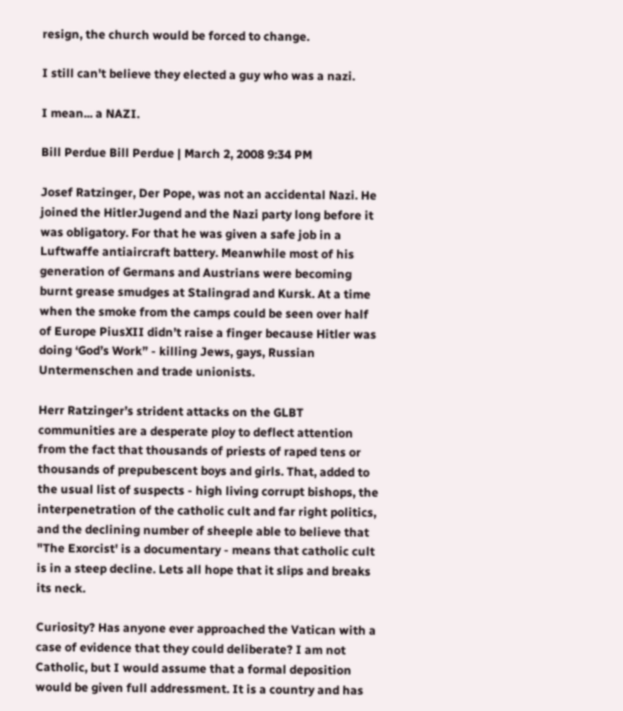resign, the church would be forced to change.

I still can't believe they elected a guy who was a nazi.

I mean... a NAZI.

Bill Perdue Bill Perdue | March 2, 2008 9:34 PM

Josef Ratzinger, Der Pope, was not an accidental Nazi. He joined the HitlerJugend and the Nazi party long before it was obligatory. For that he was given a safe job in a Luftwaffe antiaircraft battery. Meanwhile most of his generation of Germans and Austrians were becoming burnt grease smudges at Stalingrad and Kursk. At a time when the smoke from the camps could be seen over half of Europe PiusXII didn’t raise a finger because Hitler was doing ‘God’s Work” - killing Jews, gays, Russian Untermenschen and trade unionists.

Herr Ratzinger’s strident attacks on the GLBT communities are a desperate ploy to deflect attention from the fact that thousands of priests of raped tens or thousands of prepubescent boys and girls. That, added to the usual list of suspects - high living corrupt bishops, the interpenetration of the catholic cult and far right politics, and the declining number of sheeple able to believe that "The Exorcist' is a documentary - means that catholic cult is in a steep decline. Lets all hope that it slips and breaks its neck.

Curiosity? Has anyone ever approached the Vatican with a case of evidence that they could deliberate? I am not Catholic, but I would assume that a formal deposition would be given full addressment. It is a country and has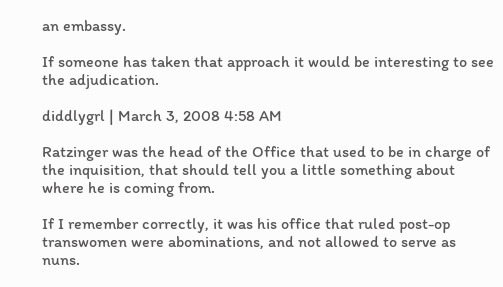an embassy.

If someone has taken that approach it would be interesting to see the adjudication.

diddlygrl | March 3, 2008 4:58 AM

Ratzinger was the head of the Office that used to be in charge of the inquisition, that should tell you a little something about where he is coming from.

If I remember correctly, it was his office that ruled post-op transwomen were abominations, and not allowed to serve as nuns.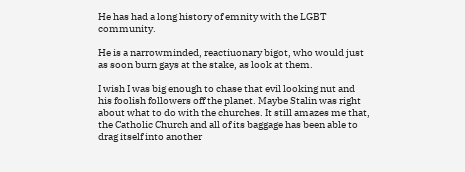He has had a long history of emnity with the LGBT community.

He is a narrowminded, reactiuonary bigot, who would just as soon burn gays at the stake, as look at them.

I wish I was big enough to chase that evil looking nut and his foolish followers off the planet. Maybe Stalin was right about what to do with the churches. It still amazes me that, the Catholic Church and all of its baggage has been able to drag itself into another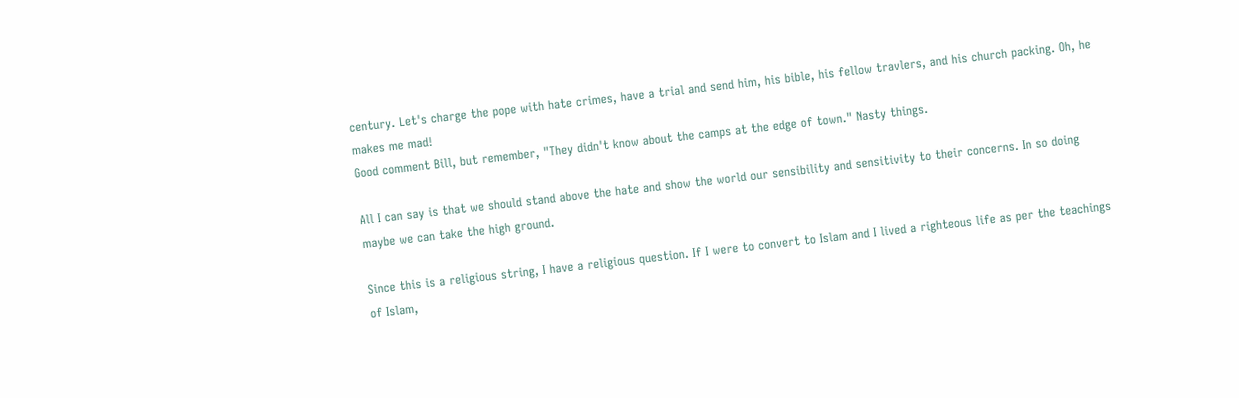century. Let's charge the pope with hate crimes, have a trial and send him, his bible, his fellow travlers, and his church packing. Oh, he makes me mad!
Good comment Bill, but remember, "They didn't know about the camps at the edge of town." Nasty things.

All I can say is that we should stand above the hate and show the world our sensibility and sensitivity to their concerns. In so doing maybe we can take the high ground.

Since this is a religious string, I have a religious question. If I were to convert to Islam and I lived a righteous life as per the teachings of Islam,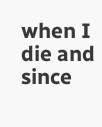when I die and since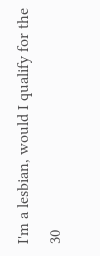I'm a lesbian, would I qualify for the 30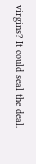virgins? It could seal the deal.